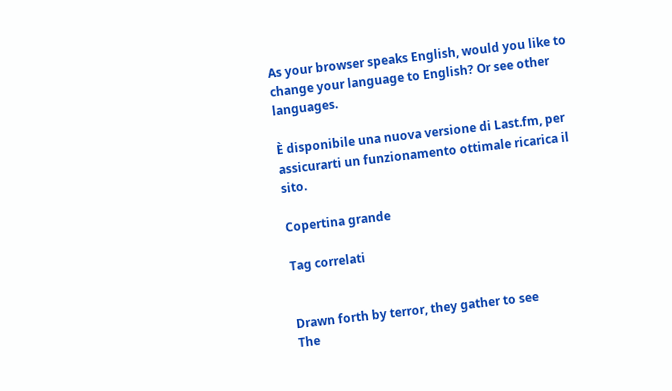As your browser speaks English, would you like to change your language to English? Or see other languages.

È disponibile una nuova versione di Last.fm, per assicurarti un funzionamento ottimale ricarica il sito.

Copertina grande

Tag correlati


Drawn forth by terror, they gather to see
The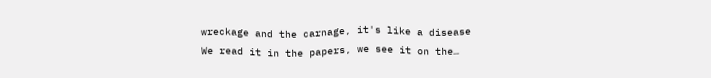wreckage and the carnage, it's like a disease
We read it in the papers, we see it on the…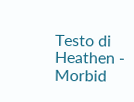Testo di Heathen - Morbid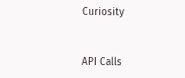Curiosity


API Calls